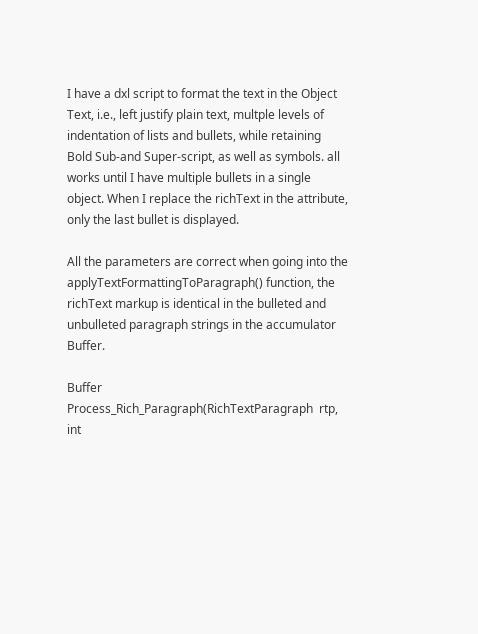I have a dxl script to format the text in the Object Text, i.e., left justify plain text, multple levels of indentation of lists and bullets, while retaining Bold Sub-and Super-script, as well as symbols. all works until I have multiple bullets in a single object. When I replace the richText in the attribute, only the last bullet is displayed.

All the parameters are correct when going into the applyTextFormattingToParagraph() function, the richText markup is identical in the bulleted and unbulleted paragraph strings in the accumulator Buffer.

Buffer Process_Rich_Paragraph(RichTextParagraph  rtp, int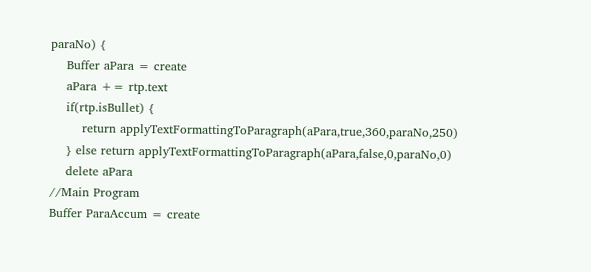paraNo) {
    Buffer aPara = create
    aPara += rtp.text
    if(rtp.isBullet) {
        return applyTextFormattingToParagraph(aPara,true,360,paraNo,250)
    } else return applyTextFormattingToParagraph(aPara,false,0,paraNo,0)
    delete aPara
//Main Program
Buffer ParaAccum = create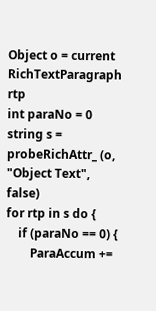Object o = current
RichTextParagraph  rtp
int paraNo = 0
string s = probeRichAttr_ (o, "Object Text", false)
for rtp in s do {
    if (paraNo == 0) {
        ParaAccum +=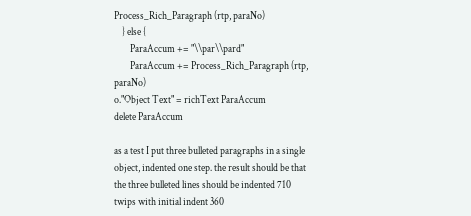Process_Rich_Paragraph (rtp, paraNo)
    } else {
        ParaAccum += "\\par\\pard"
        ParaAccum += Process_Rich_Paragraph (rtp, paraNo)
o."Object Text" = richText ParaAccum
delete ParaAccum

as a test I put three bulleted paragraphs in a single object, indented one step. the result should be that the three bulleted lines should be indented 710 twips with initial indent 360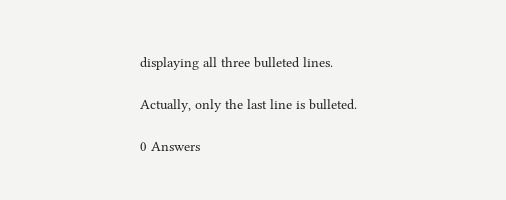displaying all three bulleted lines.

Actually, only the last line is bulleted.

0 Answers